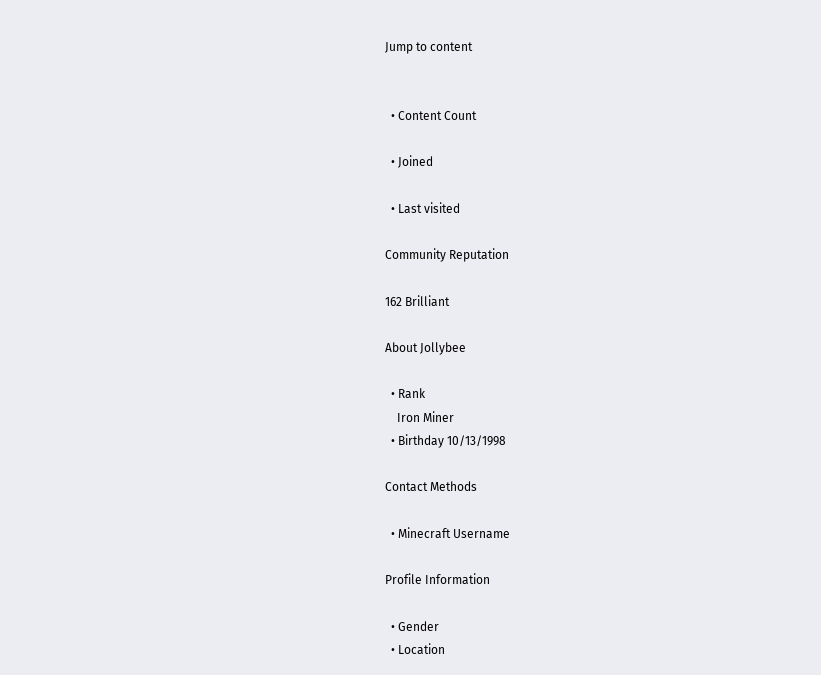Jump to content


  • Content Count

  • Joined

  • Last visited

Community Reputation

162 Brilliant

About Jollybee

  • Rank
    Iron Miner
  • Birthday 10/13/1998

Contact Methods

  • Minecraft Username

Profile Information

  • Gender
  • Location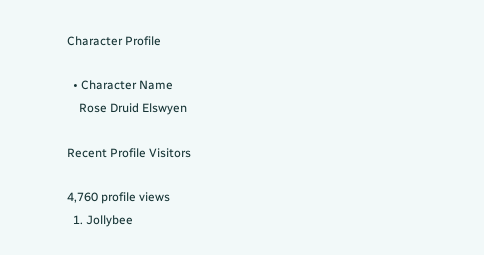Character Profile

  • Character Name
    Rose Druid Elswyen

Recent Profile Visitors

4,760 profile views
  1. Jollybee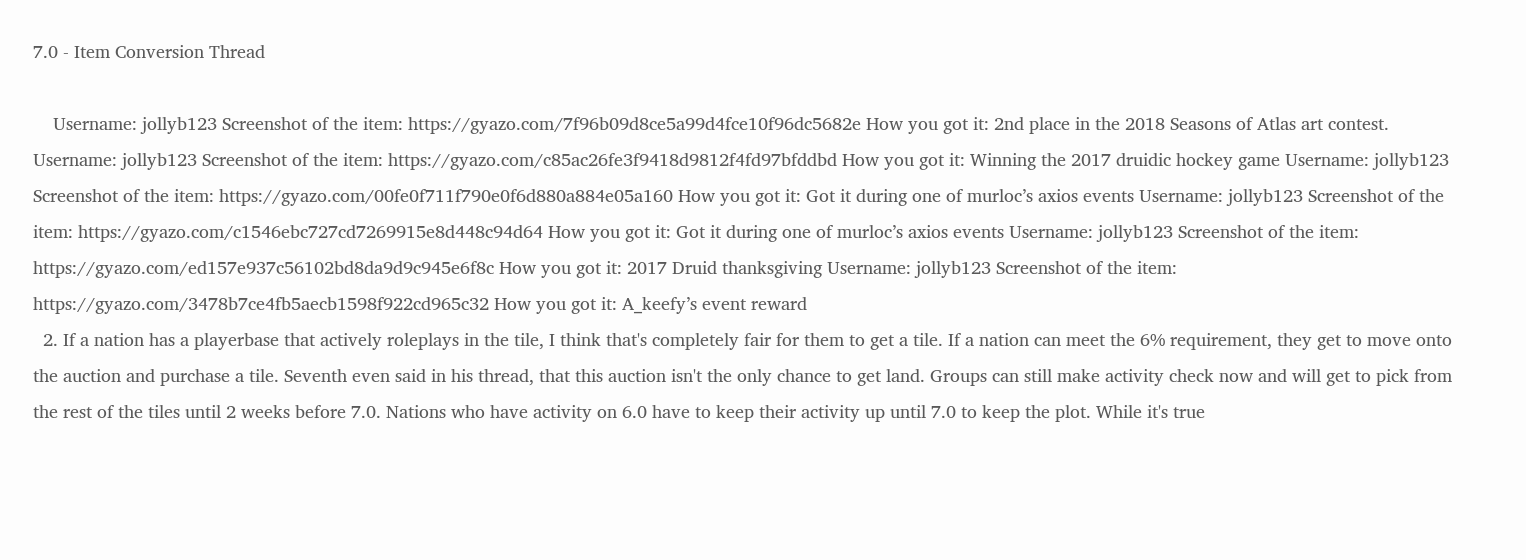7.0 - Item Conversion Thread

    Username: jollyb123 Screenshot of the item: https://gyazo.com/7f96b09d8ce5a99d4fce10f96dc5682e How you got it: 2nd place in the 2018 Seasons of Atlas art contest. Username: jollyb123 Screenshot of the item: https://gyazo.com/c85ac26fe3f9418d9812f4fd97bfddbd How you got it: Winning the 2017 druidic hockey game Username: jollyb123 Screenshot of the item: https://gyazo.com/00fe0f711f790e0f6d880a884e05a160 How you got it: Got it during one of murloc’s axios events Username: jollyb123 Screenshot of the item: https://gyazo.com/c1546ebc727cd7269915e8d448c94d64 How you got it: Got it during one of murloc’s axios events Username: jollyb123 Screenshot of the item: https://gyazo.com/ed157e937c56102bd8da9d9c945e6f8c How you got it: 2017 Druid thanksgiving Username: jollyb123 Screenshot of the item: https://gyazo.com/3478b7ce4fb5aecb1598f922cd965c32 How you got it: A_keefy’s event reward
  2. If a nation has a playerbase that actively roleplays in the tile, I think that's completely fair for them to get a tile. If a nation can meet the 6% requirement, they get to move onto the auction and purchase a tile. Seventh even said in his thread, that this auction isn't the only chance to get land. Groups can still make activity check now and will get to pick from the rest of the tiles until 2 weeks before 7.0. Nations who have activity on 6.0 have to keep their activity up until 7.0 to keep the plot. While it's true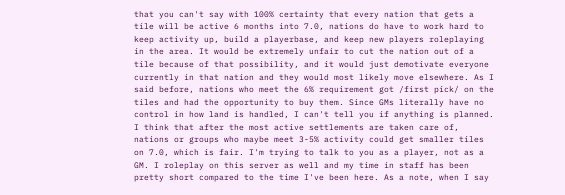that you can't say with 100% certainty that every nation that gets a tile will be active 6 months into 7.0, nations do have to work hard to keep activity up, build a playerbase, and keep new players roleplaying in the area. It would be extremely unfair to cut the nation out of a tile because of that possibility, and it would just demotivate everyone currently in that nation and they would most likely move elsewhere. As I said before, nations who meet the 6% requirement got /first pick/ on the tiles and had the opportunity to buy them. Since GMs literally have no control in how land is handled, I can't tell you if anything is planned. I think that after the most active settlements are taken care of, nations or groups who maybe meet 3-5% activity could get smaller tiles on 7.0, which is fair. I'm trying to talk to you as a player, not as a GM. I roleplay on this server as well and my time in staff has been pretty short compared to the time I've been here. As a note, when I say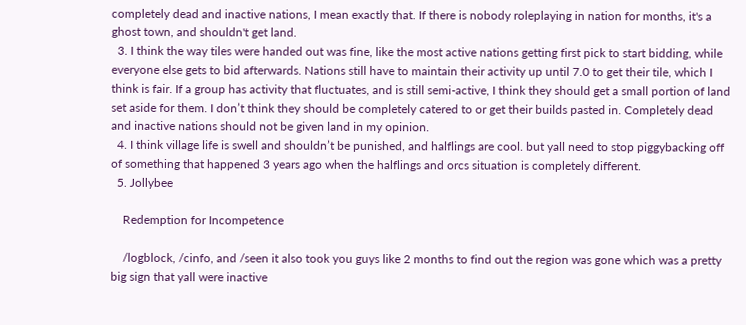completely dead and inactive nations, I mean exactly that. If there is nobody roleplaying in nation for months, it's a ghost town, and shouldn't get land.
  3. I think the way tiles were handed out was fine, like the most active nations getting first pick to start bidding, while everyone else gets to bid afterwards. Nations still have to maintain their activity up until 7.0 to get their tile, which I think is fair. If a group has activity that fluctuates, and is still semi-active, I think they should get a small portion of land set aside for them. I don’t think they should be completely catered to or get their builds pasted in. Completely dead and inactive nations should not be given land in my opinion.
  4. I think village life is swell and shouldn’t be punished, and halflings are cool. but yall need to stop piggybacking off of something that happened 3 years ago when the halflings and orcs situation is completely different.
  5. Jollybee

    Redemption for Incompetence

    /logblock, /cinfo, and /seen it also took you guys like 2 months to find out the region was gone which was a pretty big sign that yall were inactive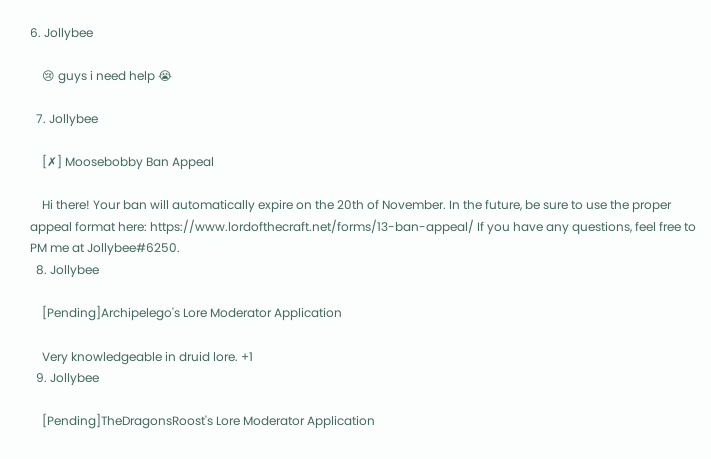6. Jollybee

    😢 guys i need help 😭

  7. Jollybee

    [✗] Moosebobby Ban Appeal

    Hi there! Your ban will automatically expire on the 20th of November. In the future, be sure to use the proper appeal format here: https://www.lordofthecraft.net/forms/13-ban-appeal/ If you have any questions, feel free to PM me at Jollybee#6250.
  8. Jollybee

    [Pending]Archipelego's Lore Moderator Application

    Very knowledgeable in druid lore. +1
  9. Jollybee

    [Pending]TheDragonsRoost's Lore Moderator Application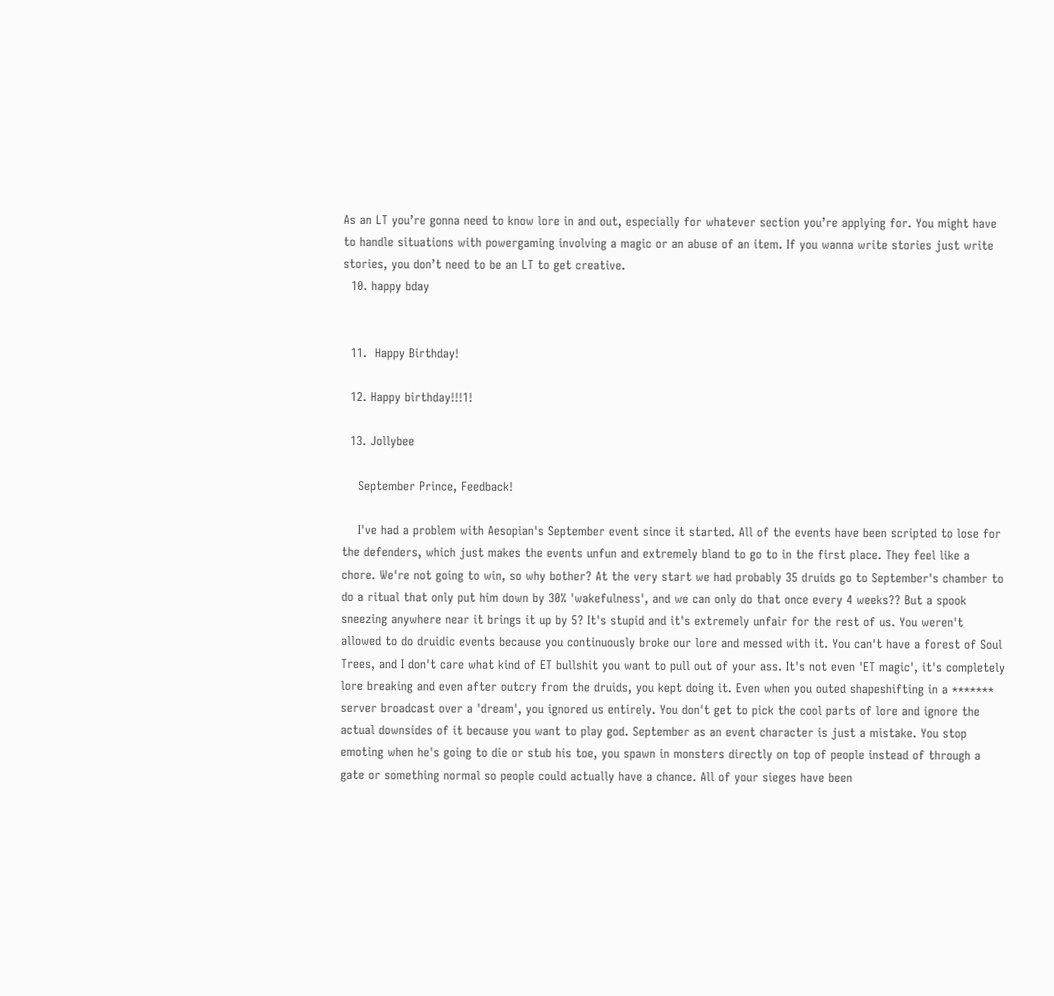As an LT you’re gonna need to know lore in and out, especially for whatever section you’re applying for. You might have to handle situations with powergaming involving a magic or an abuse of an item. If you wanna write stories just write stories, you don’t need to be an LT to get creative.
  10. happy bday


  11.  Happy Birthday!

  12. Happy birthday!!!1!

  13. Jollybee

    September Prince, Feedback!

    I've had a problem with Aesopian's September event since it started. All of the events have been scripted to lose for the defenders, which just makes the events unfun and extremely bland to go to in the first place. They feel like a chore. We're not going to win, so why bother? At the very start we had probably 35 druids go to September's chamber to do a ritual that only put him down by 30% 'wakefulness', and we can only do that once every 4 weeks?? But a spook sneezing anywhere near it brings it up by 5? It's stupid and it's extremely unfair for the rest of us. You weren't allowed to do druidic events because you continuously broke our lore and messed with it. You can't have a forest of Soul Trees, and I don't care what kind of ET bullshit you want to pull out of your ass. It's not even 'ET magic', it's completely lore breaking and even after outcry from the druids, you kept doing it. Even when you outed shapeshifting in a ******* server broadcast over a 'dream', you ignored us entirely. You don't get to pick the cool parts of lore and ignore the actual downsides of it because you want to play god. September as an event character is just a mistake. You stop emoting when he's going to die or stub his toe, you spawn in monsters directly on top of people instead of through a gate or something normal so people could actually have a chance. All of your sieges have been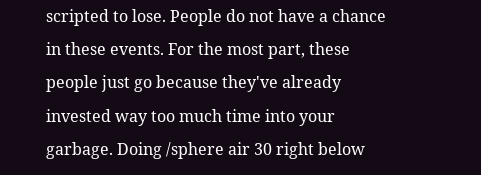scripted to lose. People do not have a chance in these events. For the most part, these people just go because they've already invested way too much time into your garbage. Doing /sphere air 30 right below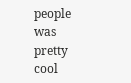people was pretty cool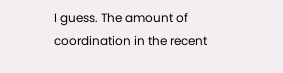I guess. The amount of coordination in the recent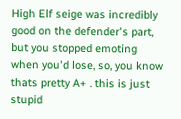High Elf seige was incredibly good on the defender's part, but you stopped emoting when you'd lose, so, you know thats pretty A+ . this is just stupid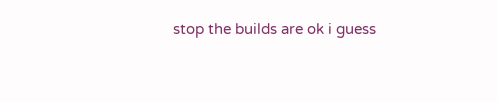stop the builds are ok i guess